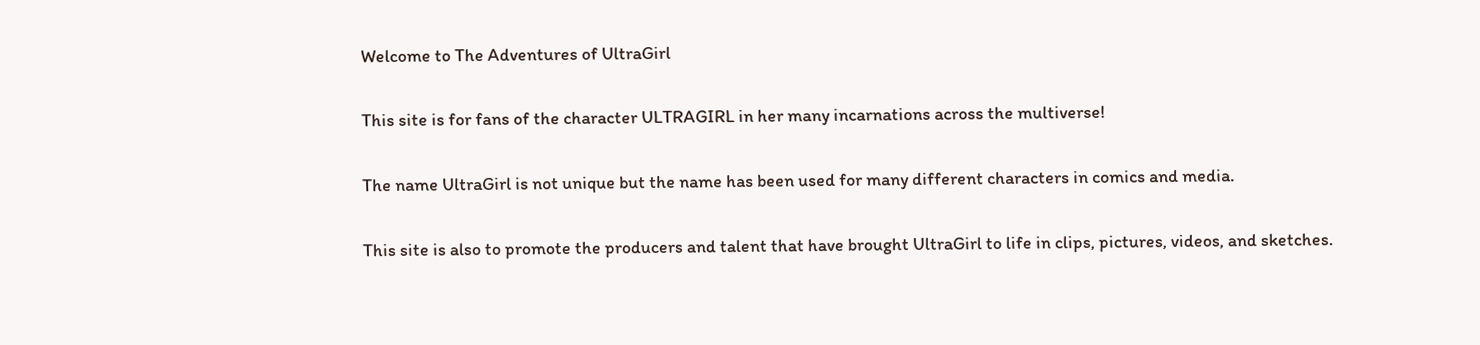Welcome to The Adventures of UltraGirl

This site is for fans of the character ULTRAGIRL in her many incarnations across the multiverse!

The name UltraGirl is not unique but the name has been used for many different characters in comics and media.

This site is also to promote the producers and talent that have brought UltraGirl to life in clips, pictures, videos, and sketches.